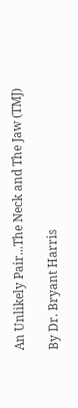An Unlikely Pair...The Neck and The Jaw (TMJ)

By Dr. Bryant Harris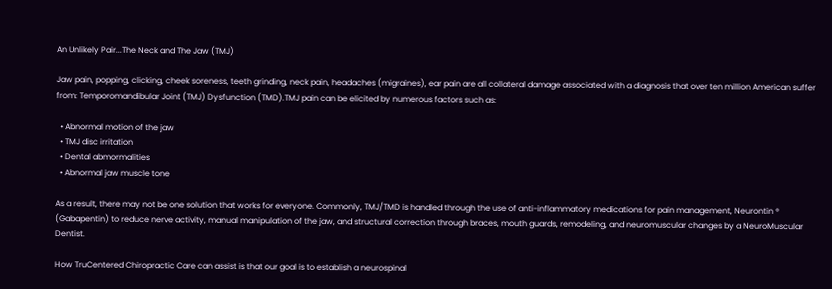An Unlikely Pair...The Neck and The Jaw (TMJ)

Jaw pain, popping, clicking, cheek soreness, teeth grinding, neck pain, headaches (migraines), ear pain are all collateral damage associated with a diagnosis that over ten million American suffer from: Temporomandibular Joint (TMJ) Dysfunction (TMD).TMJ pain can be elicited by numerous factors such as:

  • Abnormal motion of the jaw
  • TMJ disc irritation
  • Dental abmormalities
  • Abnormal jaw muscle tone

As a result, there may not be one solution that works for everyone. Commonly, TMJ/TMD is handled through the use of anti-inflammatory medications for pain management, Neurontin ® (Gabapentin) to reduce nerve activity, manual manipulation of the jaw, and structural correction through braces, mouth guards, remodeling, and neuromuscular changes by a NeuroMuscular Dentist.

How TruCentered Chiropractic Care can assist is that our goal is to establish a neurospinal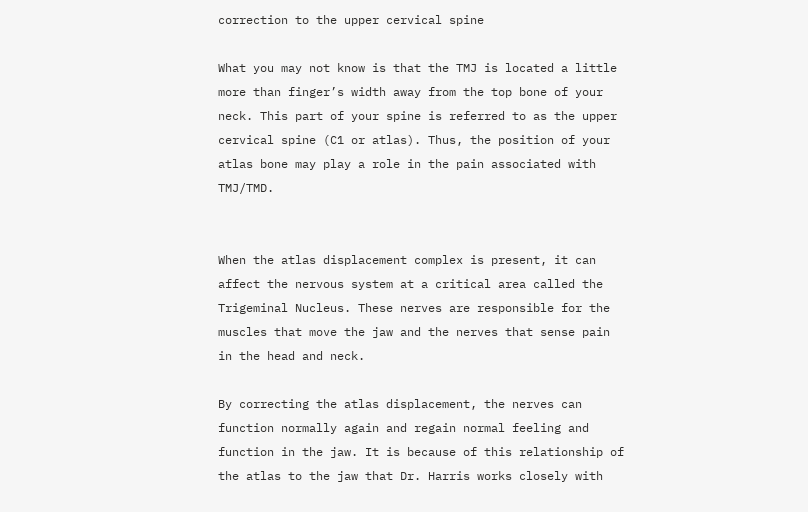correction to the upper cervical spine

What you may not know is that the TMJ is located a little more than finger’s width away from the top bone of your neck. This part of your spine is referred to as the upper cervical spine (C1 or atlas). Thus, the position of your atlas bone may play a role in the pain associated with TMJ/TMD.


When the atlas displacement complex is present, it can affect the nervous system at a critical area called the Trigeminal Nucleus. These nerves are responsible for the muscles that move the jaw and the nerves that sense pain in the head and neck.

By correcting the atlas displacement, the nerves can function normally again and regain normal feeling and function in the jaw. It is because of this relationship of the atlas to the jaw that Dr. Harris works closely with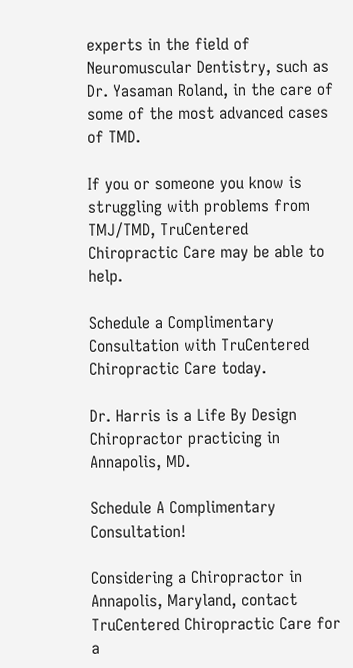experts in the field of Neuromuscular Dentistry, such as Dr. Yasaman Roland, in the care of some of the most advanced cases of TMD.

If you or someone you know is struggling with problems from TMJ/TMD, TruCentered Chiropractic Care may be able to help.

Schedule a Complimentary Consultation with TruCentered Chiropractic Care today.

Dr. Harris is a Life By Design Chiropractor practicing in Annapolis, MD.

Schedule A Complimentary Consultation!

Considering a Chiropractor in Annapolis, Maryland, contact TruCentered Chiropractic Care for a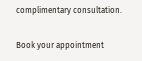complimentary consultation.

Book your appointment